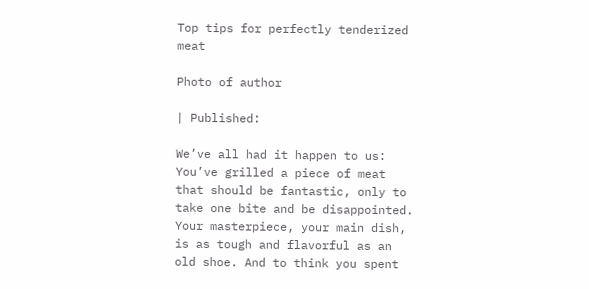Top tips for perfectly tenderized meat

Photo of author

| Published:

We’ve all had it happen to us: You’ve grilled a piece of meat that should be fantastic, only to take one bite and be disappointed. Your masterpiece, your main dish, is as tough and flavorful as an old shoe. And to think you spent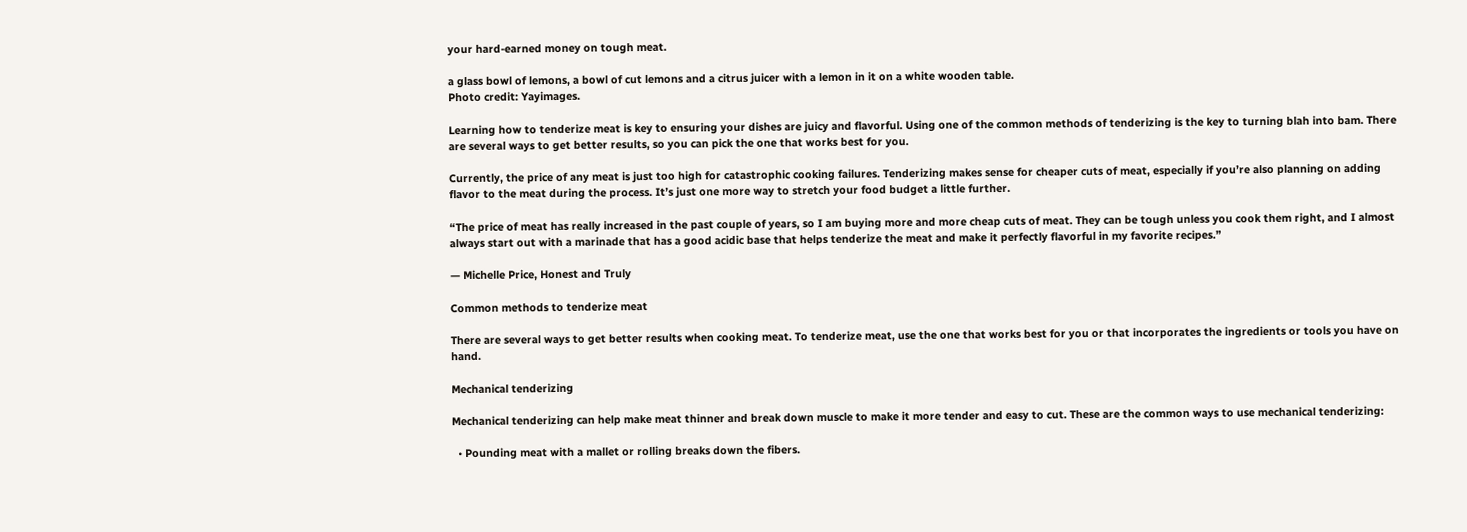your hard-earned money on tough meat.

a glass bowl of lemons, a bowl of cut lemons and a citrus juicer with a lemon in it on a white wooden table.
Photo credit: Yayimages.

Learning how to tenderize meat is key to ensuring your dishes are juicy and flavorful. Using one of the common methods of tenderizing is the key to turning blah into bam. There are several ways to get better results, so you can pick the one that works best for you.

Currently, the price of any meat is just too high for catastrophic cooking failures. Tenderizing makes sense for cheaper cuts of meat, especially if you’re also planning on adding flavor to the meat during the process. It’s just one more way to stretch your food budget a little further.

“The price of meat has really increased in the past couple of years, so I am buying more and more cheap cuts of meat. They can be tough unless you cook them right, and I almost always start out with a marinade that has a good acidic base that helps tenderize the meat and make it perfectly flavorful in my favorite recipes.”

— Michelle Price, Honest and Truly

Common methods to tenderize meat

There are several ways to get better results when cooking meat. To tenderize meat, use the one that works best for you or that incorporates the ingredients or tools you have on hand.

Mechanical tenderizing

Mechanical tenderizing can help make meat thinner and break down muscle to make it more tender and easy to cut. These are the common ways to use mechanical tenderizing:

  • Pounding meat with a mallet or rolling breaks down the fibers.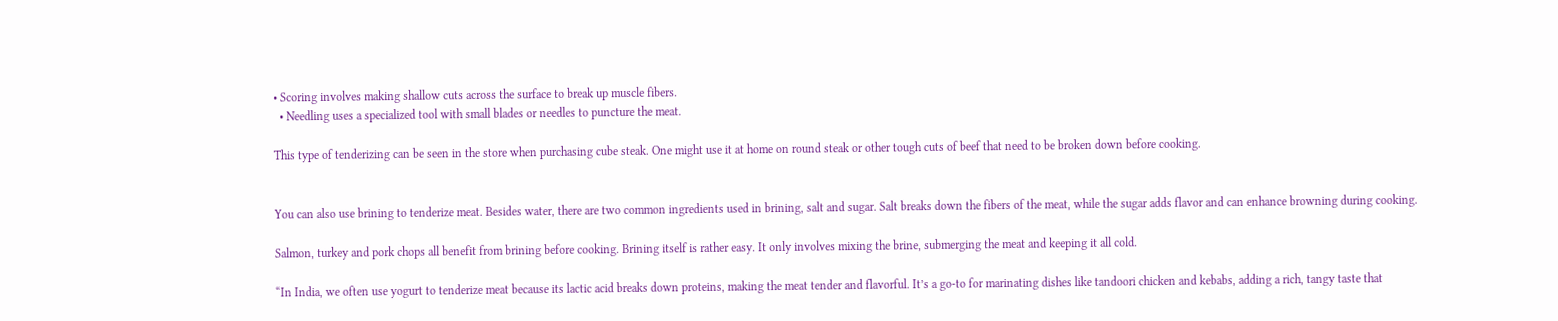• Scoring involves making shallow cuts across the surface to break up muscle fibers.
  • Needling uses a specialized tool with small blades or needles to puncture the meat.

This type of tenderizing can be seen in the store when purchasing cube steak. One might use it at home on round steak or other tough cuts of beef that need to be broken down before cooking.


You can also use brining to tenderize meat. Besides water, there are two common ingredients used in brining, salt and sugar. Salt breaks down the fibers of the meat, while the sugar adds flavor and can enhance browning during cooking.

Salmon, turkey and pork chops all benefit from brining before cooking. Brining itself is rather easy. It only involves mixing the brine, submerging the meat and keeping it all cold.

“In India, we often use yogurt to tenderize meat because its lactic acid breaks down proteins, making the meat tender and flavorful. It’s a go-to for marinating dishes like tandoori chicken and kebabs, adding a rich, tangy taste that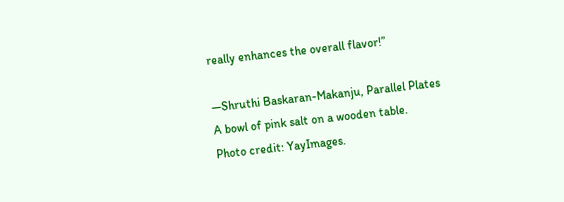really enhances the overall flavor!”

—Shruthi Baskaran-Makanju, Parallel Plates
A bowl of pink salt on a wooden table.
Photo credit: YayImages.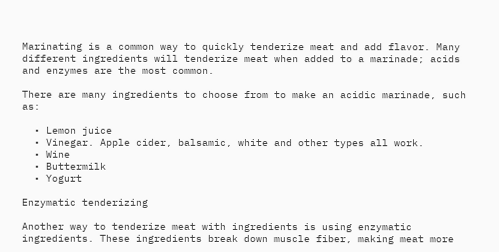Marinating is a common way to quickly tenderize meat and add flavor. Many different ingredients will tenderize meat when added to a marinade; acids and enzymes are the most common.

There are many ingredients to choose from to make an acidic marinade, such as:

  • Lemon juice
  • Vinegar. Apple cider, balsamic, white and other types all work.
  • Wine
  • Buttermilk
  • Yogurt

Enzymatic tenderizing

Another way to tenderize meat with ingredients is using enzymatic ingredients. These ingredients break down muscle fiber, making meat more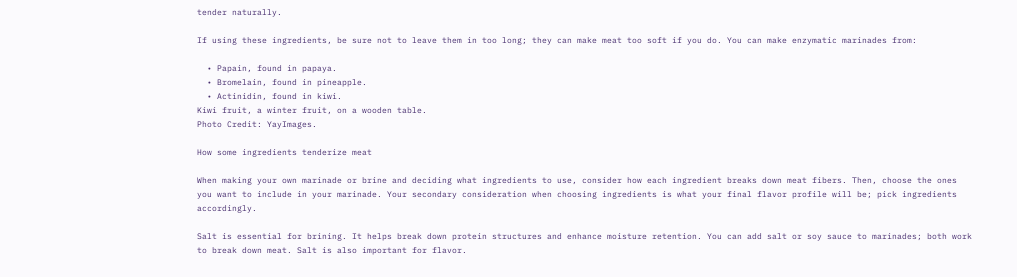tender naturally.

If using these ingredients, be sure not to leave them in too long; they can make meat too soft if you do. You can make enzymatic marinades from:

  • Papain, found in papaya.
  • Bromelain, found in pineapple.
  • Actinidin, found in kiwi.
Kiwi fruit, a winter fruit, on a wooden table.
Photo Credit: YayImages.

How some ingredients tenderize meat

When making your own marinade or brine and deciding what ingredients to use, consider how each ingredient breaks down meat fibers. Then, choose the ones you want to include in your marinade. Your secondary consideration when choosing ingredients is what your final flavor profile will be; pick ingredients accordingly.

Salt is essential for brining. It helps break down protein structures and enhance moisture retention. You can add salt or soy sauce to marinades; both work to break down meat. Salt is also important for flavor.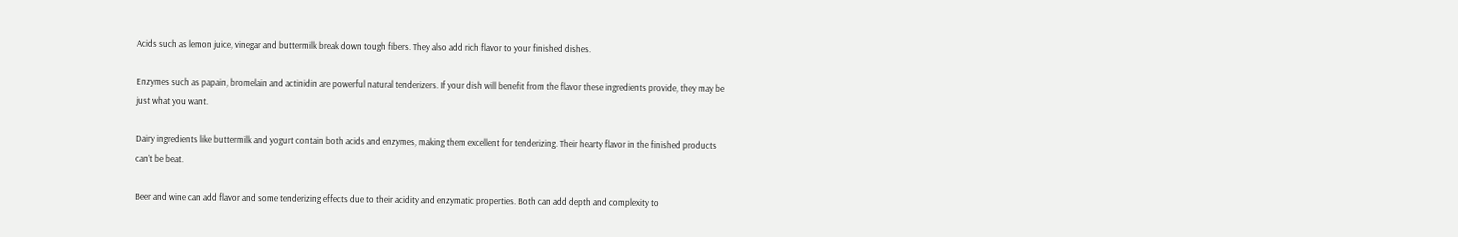Acids such as lemon juice, vinegar and buttermilk break down tough fibers. They also add rich flavor to your finished dishes.

Enzymes such as papain, bromelain and actinidin are powerful natural tenderizers. If your dish will benefit from the flavor these ingredients provide, they may be just what you want.

Dairy ingredients like buttermilk and yogurt contain both acids and enzymes, making them excellent for tenderizing. Their hearty flavor in the finished products can’t be beat.

Beer and wine can add flavor and some tenderizing effects due to their acidity and enzymatic properties. Both can add depth and complexity to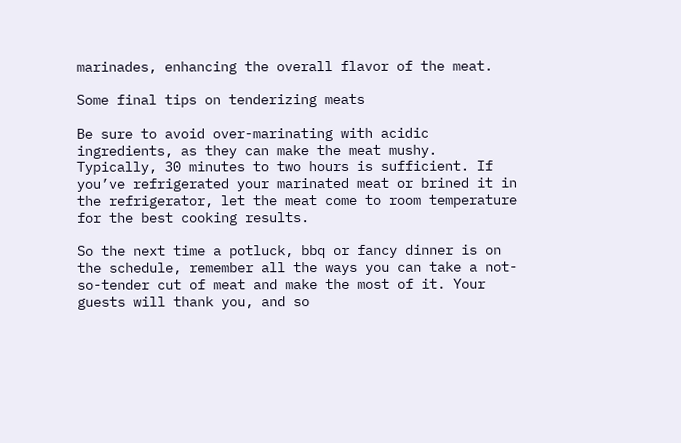marinades, enhancing the overall flavor of the meat.

Some final tips on tenderizing meats

Be sure to avoid over-marinating with acidic ingredients, as they can make the meat mushy. Typically, 30 minutes to two hours is sufficient. If you’ve refrigerated your marinated meat or brined it in the refrigerator, let the meat come to room temperature for the best cooking results.

So the next time a potluck, bbq or fancy dinner is on the schedule, remember all the ways you can take a not-so-tender cut of meat and make the most of it. Your guests will thank you, and so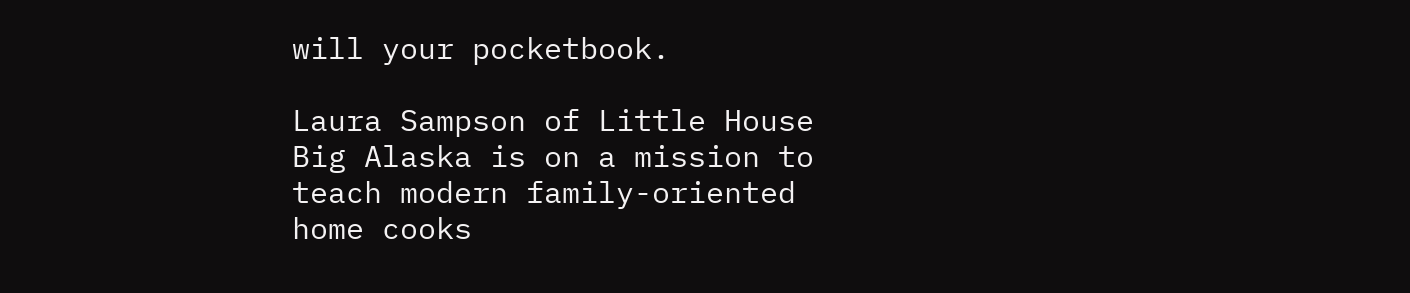will your pocketbook.

Laura Sampson of Little House Big Alaska is on a mission to teach modern family-oriented home cooks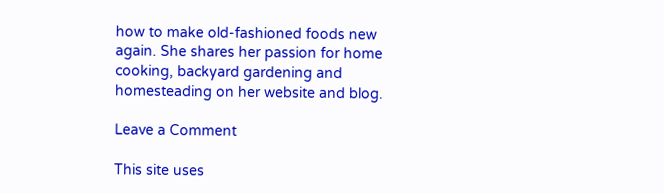how to make old-fashioned foods new again. She shares her passion for home cooking, backyard gardening and homesteading on her website and blog.

Leave a Comment

This site uses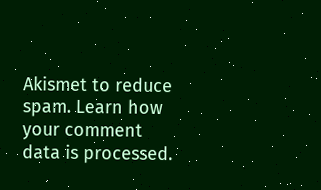Akismet to reduce spam. Learn how your comment data is processed.